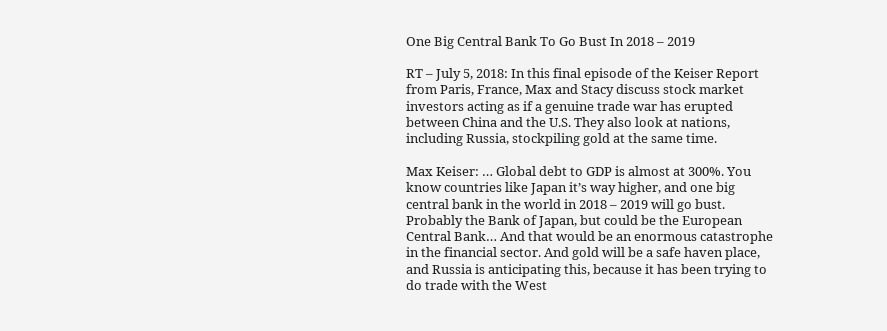One Big Central Bank To Go Bust In 2018 – 2019

RT – July 5, 2018: In this final episode of the Keiser Report from Paris, France, Max and Stacy discuss stock market investors acting as if a genuine trade war has erupted between China and the U.S. They also look at nations, including Russia, stockpiling gold at the same time.

Max Keiser: … Global debt to GDP is almost at 300%. You know countries like Japan it’s way higher, and one big central bank in the world in 2018 – 2019 will go bust. Probably the Bank of Japan, but could be the European Central Bank… And that would be an enormous catastrophe in the financial sector. And gold will be a safe haven place, and Russia is anticipating this, because it has been trying to do trade with the West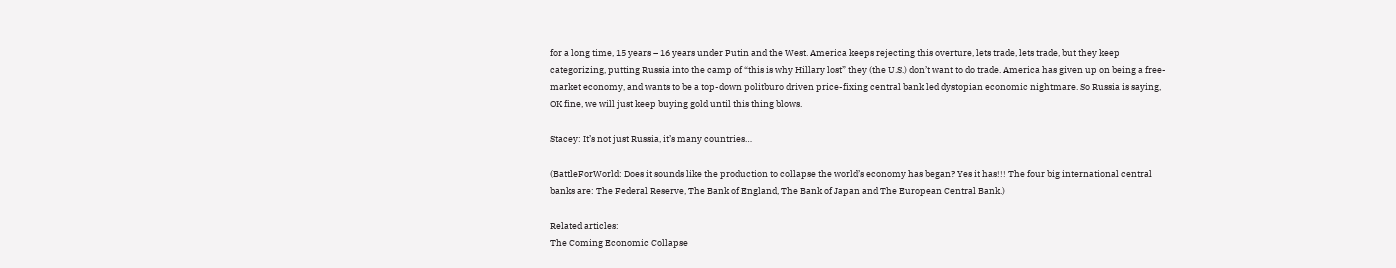for a long time, 15 years – 16 years under Putin and the West. America keeps rejecting this overture, lets trade, lets trade, but they keep categorizing, putting Russia into the camp of “this is why Hillary lost” they (the U.S.) don’t want to do trade. America has given up on being a free-market economy, and wants to be a top-down politburo driven price-fixing central bank led dystopian economic nightmare. So Russia is saying, OK fine, we will just keep buying gold until this thing blows.

Stacey: It’s not just Russia, it’s many countries…

(BattleForWorld: Does it sounds like the production to collapse the world’s economy has began? Yes it has!!! The four big international central banks are: The Federal Reserve, The Bank of England, The Bank of Japan and The European Central Bank.)

Related articles:
The Coming Economic Collapse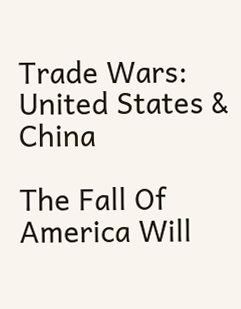Trade Wars: United States & China

The Fall Of America Will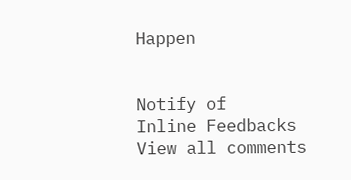Happen


Notify of
Inline Feedbacks
View all comments